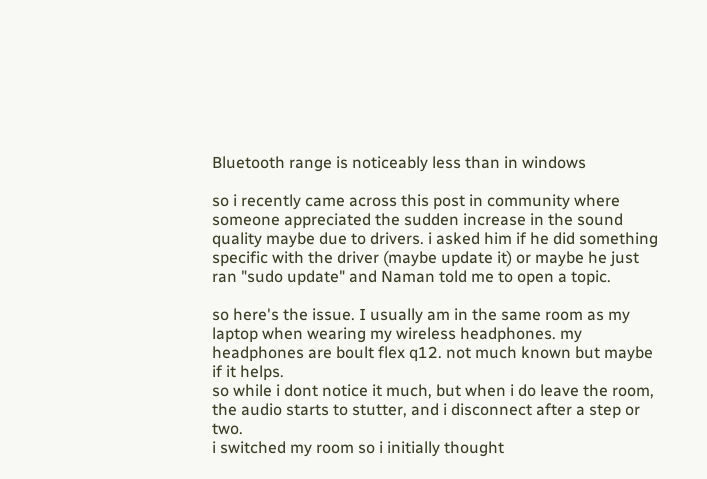Bluetooth range is noticeably less than in windows

so i recently came across this post in community where someone appreciated the sudden increase in the sound quality maybe due to drivers. i asked him if he did something specific with the driver (maybe update it) or maybe he just ran "sudo update" and Naman told me to open a topic.

so here's the issue. I usually am in the same room as my laptop when wearing my wireless headphones. my headphones are boult flex q12. not much known but maybe if it helps.
so while i dont notice it much, but when i do leave the room, the audio starts to stutter, and i disconnect after a step or two.
i switched my room so i initially thought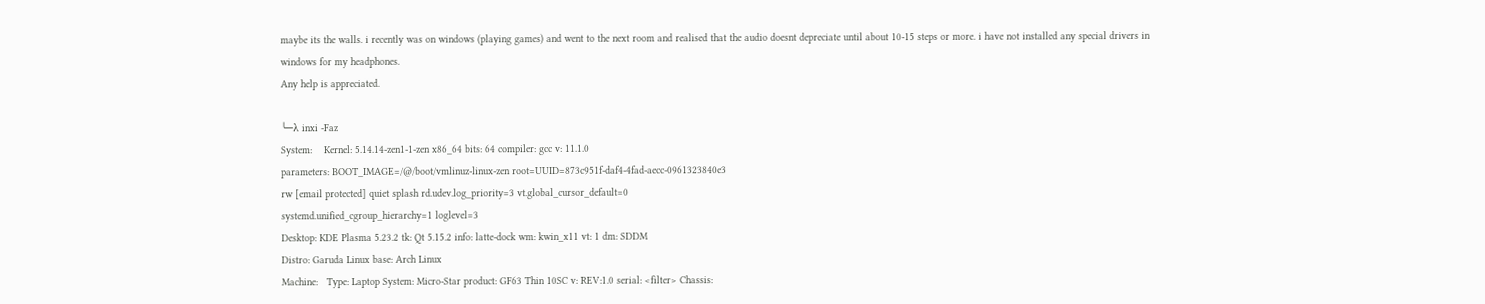maybe its the walls. i recently was on windows (playing games) and went to the next room and realised that the audio doesnt depreciate until about 10-15 steps or more. i have not installed any special drivers in windows for my headphones.
Any help is appreciated.

╰─λ inxi -Faz
System:    Kernel: 5.14.14-zen1-1-zen x86_64 bits: 64 compiler: gcc v: 11.1.0
parameters: BOOT_IMAGE=/@/boot/vmlinuz-linux-zen root=UUID=873c951f-daf4-4fad-aecc-0961323840e3
rw [email protected] quiet splash rd.udev.log_priority=3 vt.global_cursor_default=0
systemd.unified_cgroup_hierarchy=1 loglevel=3
Desktop: KDE Plasma 5.23.2 tk: Qt 5.15.2 info: latte-dock wm: kwin_x11 vt: 1 dm: SDDM
Distro: Garuda Linux base: Arch Linux
Machine:   Type: Laptop System: Micro-Star product: GF63 Thin 10SC v: REV:1.0 serial: <filter> Chassis: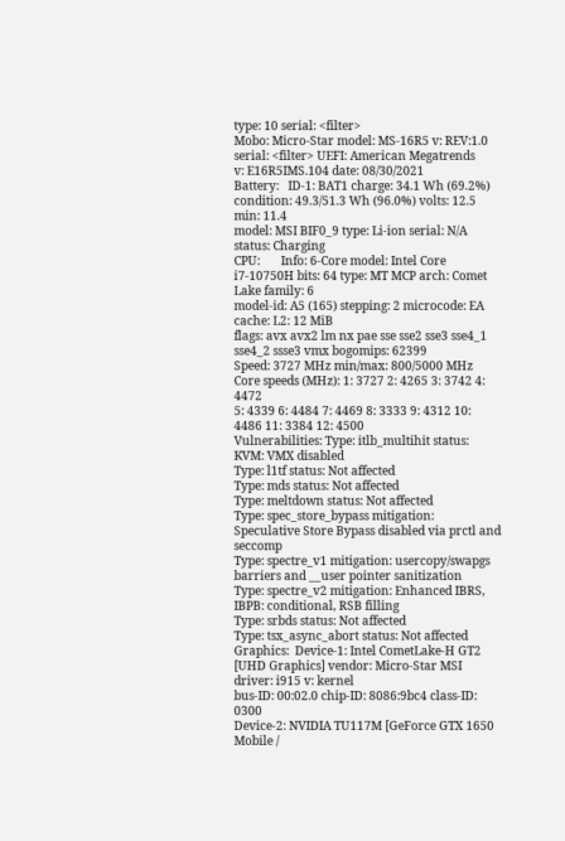type: 10 serial: <filter>
Mobo: Micro-Star model: MS-16R5 v: REV:1.0 serial: <filter> UEFI: American Megatrends
v: E16R5IMS.104 date: 08/30/2021
Battery:   ID-1: BAT1 charge: 34.1 Wh (69.2%) condition: 49.3/51.3 Wh (96.0%) volts: 12.5 min: 11.4
model: MSI BIF0_9 type: Li-ion serial: N/A status: Charging
CPU:       Info: 6-Core model: Intel Core i7-10750H bits: 64 type: MT MCP arch: Comet Lake family: 6
model-id: A5 (165) stepping: 2 microcode: EA cache: L2: 12 MiB
flags: avx avx2 lm nx pae sse sse2 sse3 sse4_1 sse4_2 ssse3 vmx bogomips: 62399
Speed: 3727 MHz min/max: 800/5000 MHz Core speeds (MHz): 1: 3727 2: 4265 3: 3742 4: 4472
5: 4339 6: 4484 7: 4469 8: 3333 9: 4312 10: 4486 11: 3384 12: 4500
Vulnerabilities: Type: itlb_multihit status: KVM: VMX disabled
Type: l1tf status: Not affected
Type: mds status: Not affected
Type: meltdown status: Not affected
Type: spec_store_bypass mitigation: Speculative Store Bypass disabled via prctl and seccomp
Type: spectre_v1 mitigation: usercopy/swapgs barriers and __user pointer sanitization
Type: spectre_v2 mitigation: Enhanced IBRS, IBPB: conditional, RSB filling
Type: srbds status: Not affected
Type: tsx_async_abort status: Not affected
Graphics:  Device-1: Intel CometLake-H GT2 [UHD Graphics] vendor: Micro-Star MSI driver: i915 v: kernel
bus-ID: 00:02.0 chip-ID: 8086:9bc4 class-ID: 0300
Device-2: NVIDIA TU117M [GeForce GTX 1650 Mobile /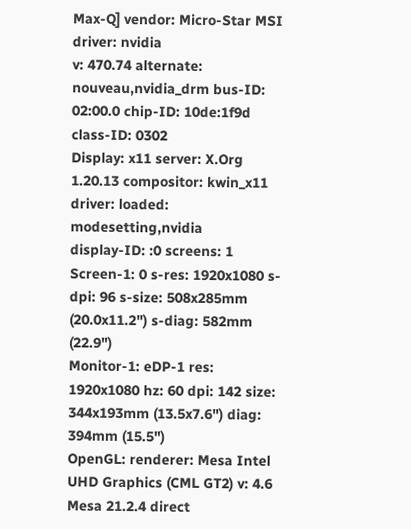Max-Q] vendor: Micro-Star MSI driver: nvidia
v: 470.74 alternate: nouveau,nvidia_drm bus-ID: 02:00.0 chip-ID: 10de:1f9d class-ID: 0302
Display: x11 server: X.Org 1.20.13 compositor: kwin_x11 driver: loaded: modesetting,nvidia
display-ID: :0 screens: 1
Screen-1: 0 s-res: 1920x1080 s-dpi: 96 s-size: 508x285mm (20.0x11.2") s-diag: 582mm (22.9")
Monitor-1: eDP-1 res: 1920x1080 hz: 60 dpi: 142 size: 344x193mm (13.5x7.6") diag: 394mm (15.5")
OpenGL: renderer: Mesa Intel UHD Graphics (CML GT2) v: 4.6 Mesa 21.2.4 direct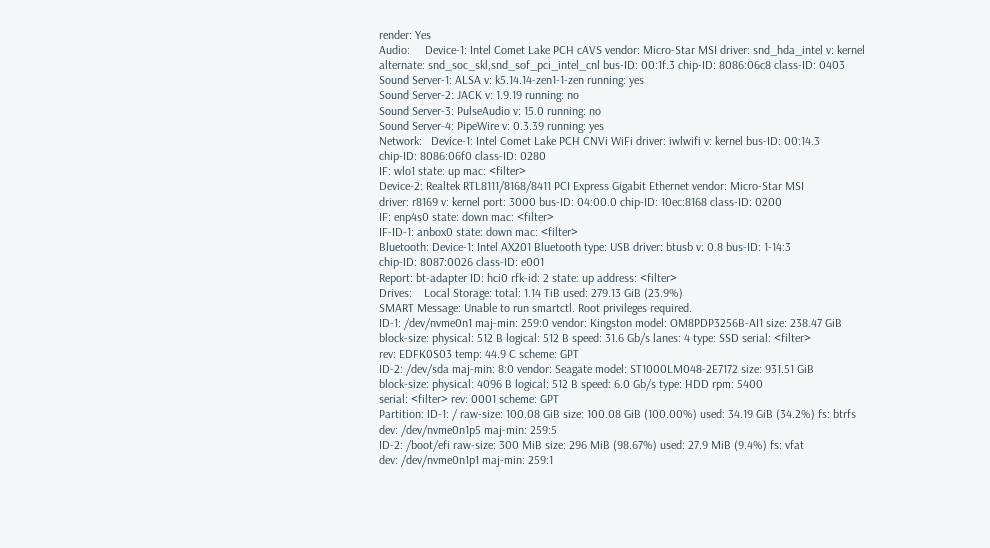render: Yes
Audio:     Device-1: Intel Comet Lake PCH cAVS vendor: Micro-Star MSI driver: snd_hda_intel v: kernel
alternate: snd_soc_skl,snd_sof_pci_intel_cnl bus-ID: 00:1f.3 chip-ID: 8086:06c8 class-ID: 0403
Sound Server-1: ALSA v: k5.14.14-zen1-1-zen running: yes
Sound Server-2: JACK v: 1.9.19 running: no
Sound Server-3: PulseAudio v: 15.0 running: no
Sound Server-4: PipeWire v: 0.3.39 running: yes
Network:   Device-1: Intel Comet Lake PCH CNVi WiFi driver: iwlwifi v: kernel bus-ID: 00:14.3
chip-ID: 8086:06f0 class-ID: 0280
IF: wlo1 state: up mac: <filter>
Device-2: Realtek RTL8111/8168/8411 PCI Express Gigabit Ethernet vendor: Micro-Star MSI
driver: r8169 v: kernel port: 3000 bus-ID: 04:00.0 chip-ID: 10ec:8168 class-ID: 0200
IF: enp4s0 state: down mac: <filter>
IF-ID-1: anbox0 state: down mac: <filter>
Bluetooth: Device-1: Intel AX201 Bluetooth type: USB driver: btusb v: 0.8 bus-ID: 1-14:3
chip-ID: 8087:0026 class-ID: e001
Report: bt-adapter ID: hci0 rfk-id: 2 state: up address: <filter>
Drives:    Local Storage: total: 1.14 TiB used: 279.13 GiB (23.9%)
SMART Message: Unable to run smartctl. Root privileges required.
ID-1: /dev/nvme0n1 maj-min: 259:0 vendor: Kingston model: OM8PDP3256B-AI1 size: 238.47 GiB
block-size: physical: 512 B logical: 512 B speed: 31.6 Gb/s lanes: 4 type: SSD serial: <filter>
rev: EDFK0S03 temp: 44.9 C scheme: GPT
ID-2: /dev/sda maj-min: 8:0 vendor: Seagate model: ST1000LM048-2E7172 size: 931.51 GiB
block-size: physical: 4096 B logical: 512 B speed: 6.0 Gb/s type: HDD rpm: 5400
serial: <filter> rev: 0001 scheme: GPT
Partition: ID-1: / raw-size: 100.08 GiB size: 100.08 GiB (100.00%) used: 34.19 GiB (34.2%) fs: btrfs
dev: /dev/nvme0n1p5 maj-min: 259:5
ID-2: /boot/efi raw-size: 300 MiB size: 296 MiB (98.67%) used: 27.9 MiB (9.4%) fs: vfat
dev: /dev/nvme0n1p1 maj-min: 259:1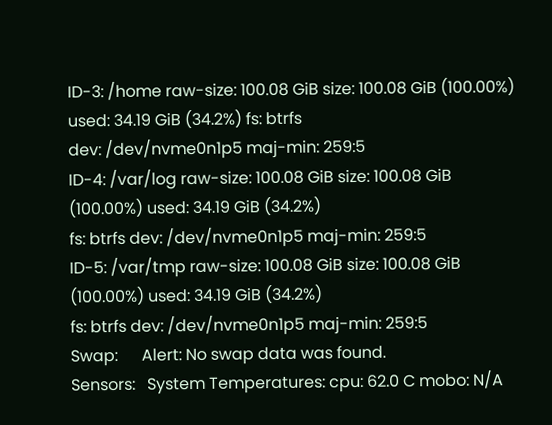ID-3: /home raw-size: 100.08 GiB size: 100.08 GiB (100.00%) used: 34.19 GiB (34.2%) fs: btrfs
dev: /dev/nvme0n1p5 maj-min: 259:5
ID-4: /var/log raw-size: 100.08 GiB size: 100.08 GiB (100.00%) used: 34.19 GiB (34.2%)
fs: btrfs dev: /dev/nvme0n1p5 maj-min: 259:5
ID-5: /var/tmp raw-size: 100.08 GiB size: 100.08 GiB (100.00%) used: 34.19 GiB (34.2%)
fs: btrfs dev: /dev/nvme0n1p5 maj-min: 259:5
Swap:      Alert: No swap data was found.
Sensors:   System Temperatures: cpu: 62.0 C mobo: N/A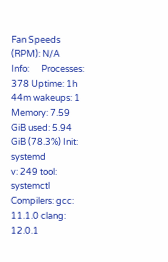Fan Speeds (RPM): N/A
Info:      Processes: 378 Uptime: 1h 44m wakeups: 1 Memory: 7.59 GiB used: 5.94 GiB (78.3%) Init: systemd
v: 249 tool: systemctl Compilers: gcc: 11.1.0 clang: 12.0.1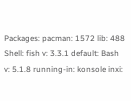Packages: pacman: 1572 lib: 488
Shell: fish v: 3.3.1 default: Bash v: 5.1.8 running-in: konsole inxi: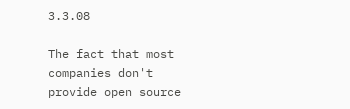3.3.08

The fact that most companies don't provide open source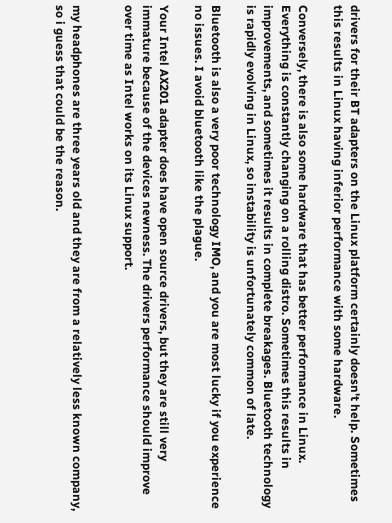drivers for their BT adapters on the Linux platform certainly doesn't help. Sometimes this results in Linux having inferior performance with some hardware.

Conversely, there is also some hardware that has better performance in Linux. Everything is constantly changing on a rolling distro. Sometimes this results in improvements, and sometimes it results in complete breakages. Bluetooth technology is rapidly evolving in Linux, so instability is unfortunately common of late.

Bluetooth is also a very poor technology IMO, and you are most lucky if you experience no issues. I avoid bluetooth like the plague.

Your Intel AX201 adapter does have open source drivers, but they are still very immature because of the devices newness. The drivers performance should improve over time as Intel works on its Linux support.


my headphones are three years old and they are from a relatively less known company, so i guess that could be the reason.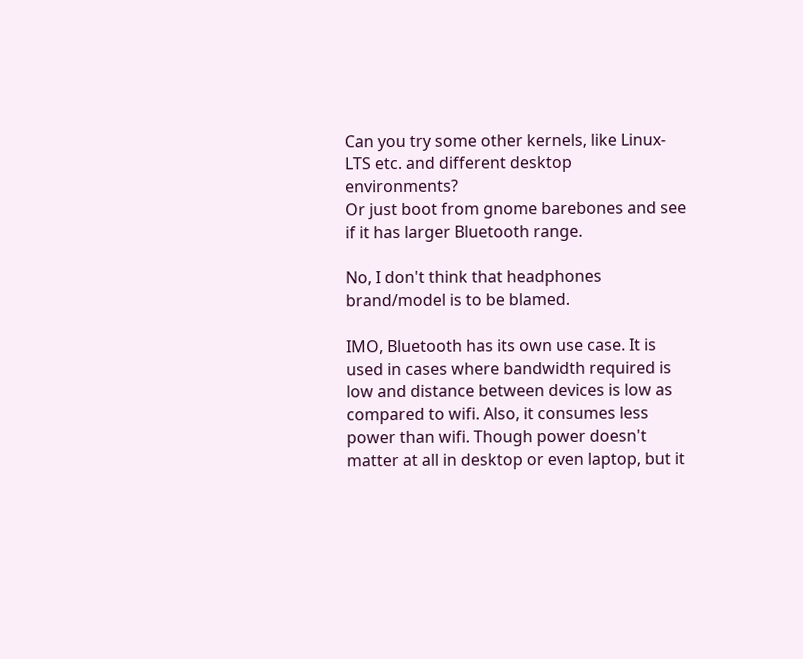Can you try some other kernels, like Linux-LTS etc. and different desktop environments?
Or just boot from gnome barebones and see if it has larger Bluetooth range.

No, I don't think that headphones brand/model is to be blamed.

IMO, Bluetooth has its own use case. It is used in cases where bandwidth required is low and distance between devices is low as compared to wifi. Also, it consumes less power than wifi. Though power doesn't matter at all in desktop or even laptop, but it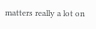matters really a lot on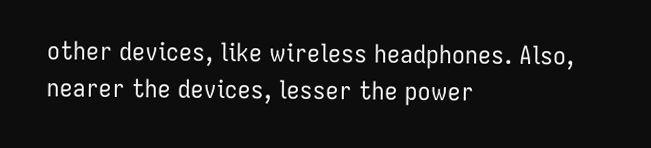other devices, like wireless headphones. Also, nearer the devices, lesser the power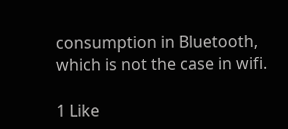consumption in Bluetooth, which is not the case in wifi.

1 Like